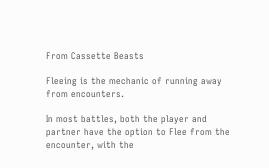From Cassette Beasts

Fleeing is the mechanic of running away from encounters.

In most battles, both the player and partner have the option to Flee from the encounter, with the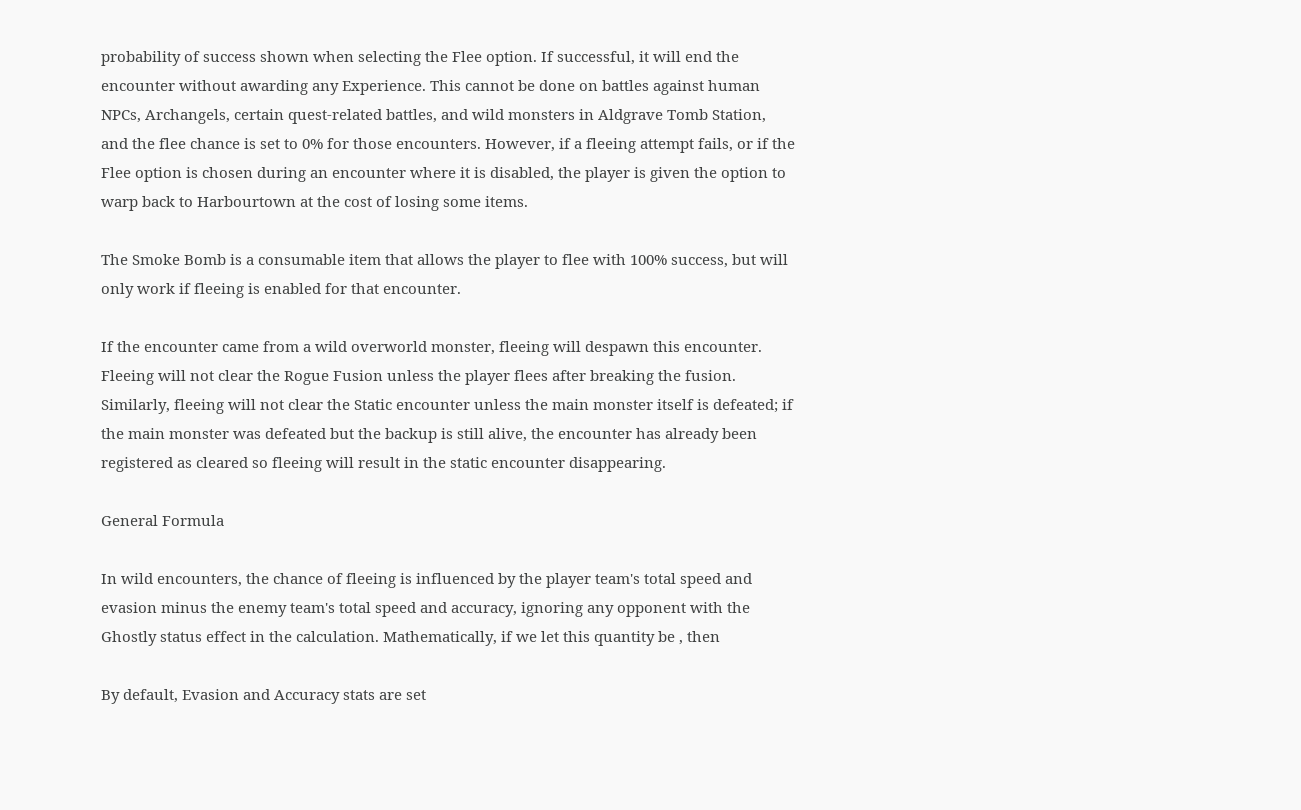probability of success shown when selecting the Flee option. If successful, it will end the encounter without awarding any Experience. This cannot be done on battles against human NPCs, Archangels, certain quest-related battles, and wild monsters in Aldgrave Tomb Station, and the flee chance is set to 0% for those encounters. However, if a fleeing attempt fails, or if the Flee option is chosen during an encounter where it is disabled, the player is given the option to warp back to Harbourtown at the cost of losing some items.

The Smoke Bomb is a consumable item that allows the player to flee with 100% success, but will only work if fleeing is enabled for that encounter.

If the encounter came from a wild overworld monster, fleeing will despawn this encounter. Fleeing will not clear the Rogue Fusion unless the player flees after breaking the fusion. Similarly, fleeing will not clear the Static encounter unless the main monster itself is defeated; if the main monster was defeated but the backup is still alive, the encounter has already been registered as cleared so fleeing will result in the static encounter disappearing.

General Formula

In wild encounters, the chance of fleeing is influenced by the player team's total speed and evasion minus the enemy team's total speed and accuracy, ignoring any opponent with the Ghostly status effect in the calculation. Mathematically, if we let this quantity be , then

By default, Evasion and Accuracy stats are set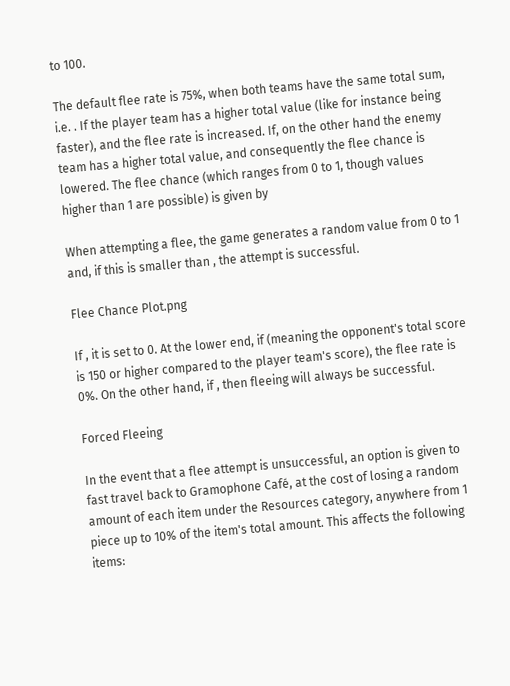to 100.

The default flee rate is 75%, when both teams have the same total sum, i.e. . If the player team has a higher total value (like for instance being faster), and the flee rate is increased. If, on the other hand the enemy team has a higher total value, and consequently the flee chance is lowered. The flee chance (which ranges from 0 to 1, though values higher than 1 are possible) is given by

When attempting a flee, the game generates a random value from 0 to 1 and, if this is smaller than , the attempt is successful.

Flee Chance Plot.png

If , it is set to 0. At the lower end, if (meaning the opponent's total score is 150 or higher compared to the player team's score), the flee rate is 0%. On the other hand, if , then fleeing will always be successful.

Forced Fleeing

In the event that a flee attempt is unsuccessful, an option is given to fast travel back to Gramophone Café, at the cost of losing a random amount of each item under the Resources category, anywhere from 1 piece up to 10% of the item's total amount. This affects the following items: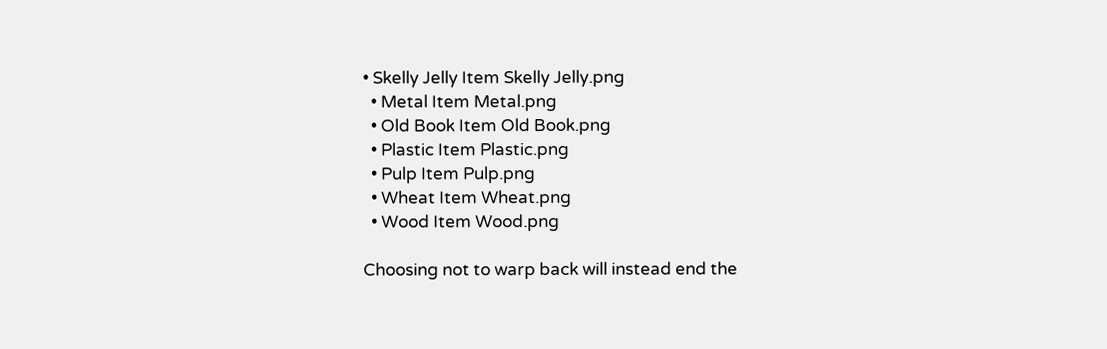• Skelly Jelly Item Skelly Jelly.png
  • Metal Item Metal.png
  • Old Book Item Old Book.png
  • Plastic Item Plastic.png
  • Pulp Item Pulp.png
  • Wheat Item Wheat.png
  • Wood Item Wood.png

Choosing not to warp back will instead end the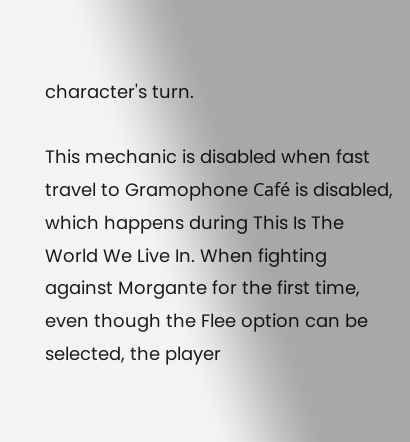character's turn.

This mechanic is disabled when fast travel to Gramophone Café is disabled, which happens during This Is The World We Live In. When fighting against Morgante for the first time, even though the Flee option can be selected, the player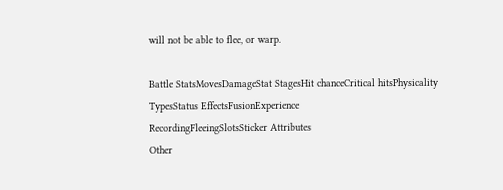will not be able to flee, or warp.

Battle StatsMovesDamageStat StagesHit chanceCritical hitsPhysicality
TypesStatus EffectsFusionExperience
RecordingFleeingSlotsSticker Attributes
Other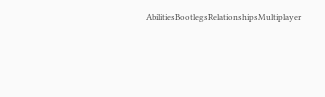AbilitiesBootlegsRelationshipsMultiplayer